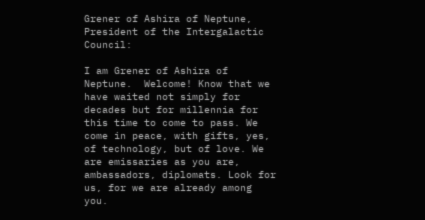Grener of Ashira of Neptune, President of the Intergalactic Council:

I am Grener of Ashira of Neptune.  Welcome! Know that we have waited not simply for decades but for millennia for this time to come to pass. We come in peace, with gifts, yes, of technology, but of love. We are emissaries as you are, ambassadors, diplomats. Look for us, for we are already among you.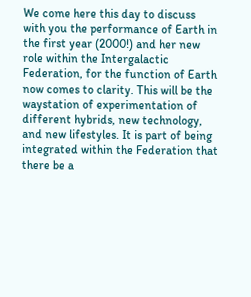We come here this day to discuss with you the performance of Earth in the first year (2000!) and her new role within the Intergalactic Federation, for the function of Earth now comes to clarity. This will be the waystation of experimentation of different hybrids, new technology, and new lifestyles. It is part of being integrated within the Federation that there be a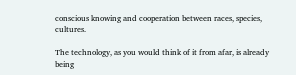conscious knowing and cooperation between races, species, cultures.

The technology, as you would think of it from afar, is already being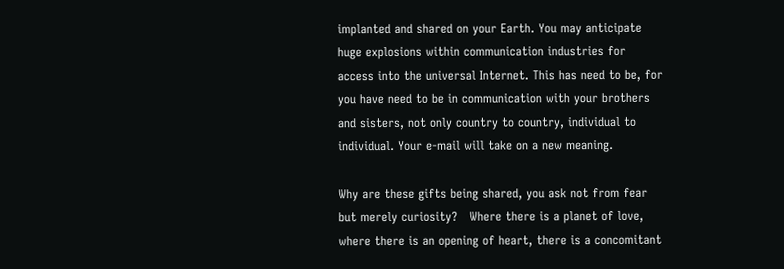implanted and shared on your Earth. You may anticipate huge explosions within communication industries for access into the universal Internet. This has need to be, for you have need to be in communication with your brothers and sisters, not only country to country, individual to individual. Your e-mail will take on a new meaning.

Why are these gifts being shared, you ask not from fear but merely curiosity?   Where there is a planet of love, where there is an opening of heart, there is a concomitant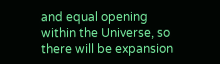and equal opening within the Universe, so there will be expansion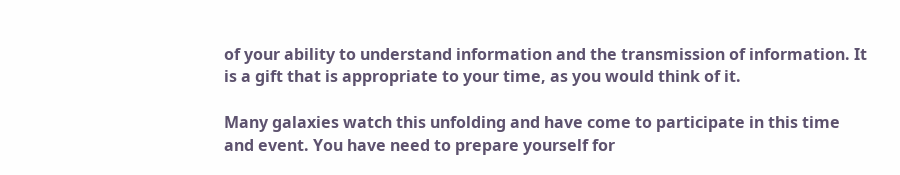of your ability to understand information and the transmission of information. It is a gift that is appropriate to your time, as you would think of it.

Many galaxies watch this unfolding and have come to participate in this time and event. You have need to prepare yourself for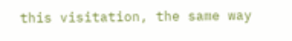this visitation, the same way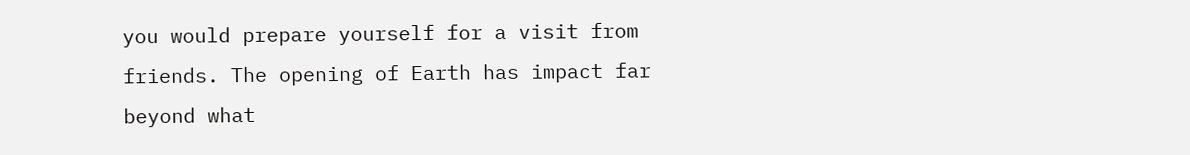you would prepare yourself for a visit from friends. The opening of Earth has impact far beyond what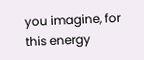you imagine, for this energy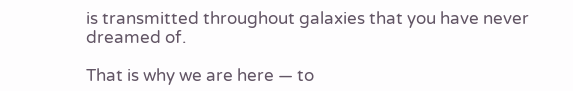is transmitted throughout galaxies that you have never dreamed of.

That is why we are here — to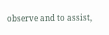observe and to assist,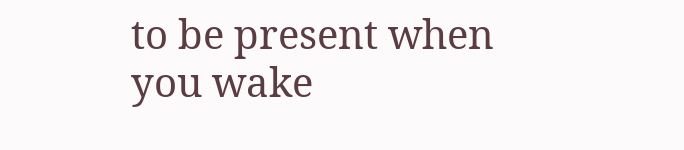to be present when you wake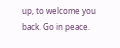up, to welcome you back. Go in peace.